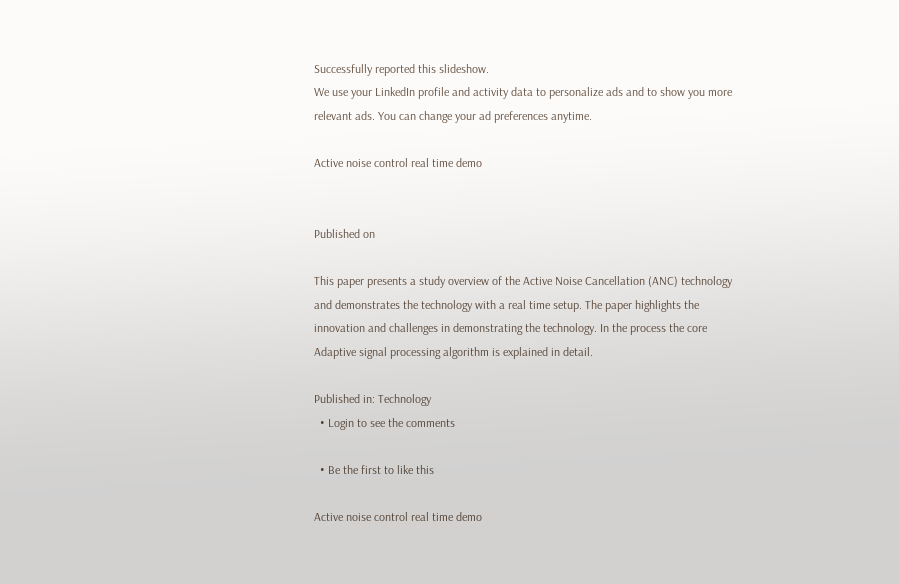Successfully reported this slideshow.
We use your LinkedIn profile and activity data to personalize ads and to show you more relevant ads. You can change your ad preferences anytime.

Active noise control real time demo


Published on

This paper presents a study overview of the Active Noise Cancellation (ANC) technology and demonstrates the technology with a real time setup. The paper highlights the innovation and challenges in demonstrating the technology. In the process the core Adaptive signal processing algorithm is explained in detail.

Published in: Technology
  • Login to see the comments

  • Be the first to like this

Active noise control real time demo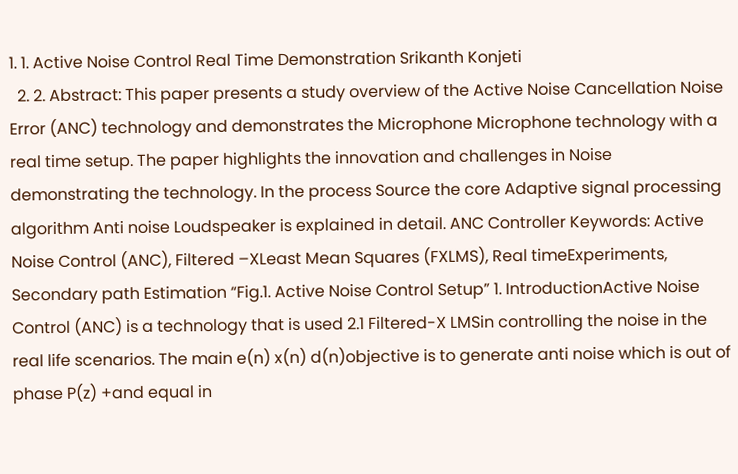1. 1. Active Noise Control Real Time Demonstration Srikanth Konjeti
  2. 2. Abstract: This paper presents a study overview of the Active Noise Cancellation Noise Error (ANC) technology and demonstrates the Microphone Microphone technology with a real time setup. The paper highlights the innovation and challenges in Noise demonstrating the technology. In the process Source the core Adaptive signal processing algorithm Anti noise Loudspeaker is explained in detail. ANC Controller Keywords: Active Noise Control (ANC), Filtered –XLeast Mean Squares (FXLMS), Real timeExperiments, Secondary path Estimation “Fig.1. Active Noise Control Setup” 1. IntroductionActive Noise Control (ANC) is a technology that is used 2.1 Filtered-X LMSin controlling the noise in the real life scenarios. The main e(n) x(n) d(n)objective is to generate anti noise which is out of phase P(z) +and equal in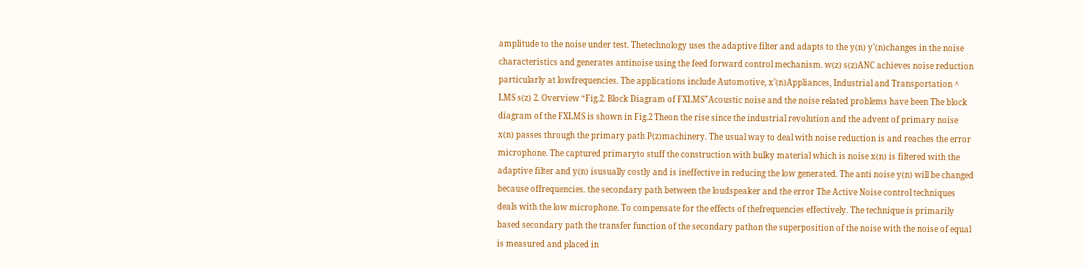amplitude to the noise under test. Thetechnology uses the adaptive filter and adapts to the y(n) y’(n)changes in the noise characteristics and generates antinoise using the feed forward control mechanism. w(z) s(z)ANC achieves noise reduction particularly at lowfrequencies. The applications include Automotive, x’(n)Appliances, Industrial and Transportation ^ LMS s(z) 2. Overview “Fig.2. Block Diagram of FXLMS”Acoustic noise and the noise related problems have been The block diagram of the FXLMS is shown in Fig.2 Theon the rise since the industrial revolution and the advent of primary noise x(n) passes through the primary path P(z)machinery. The usual way to deal with noise reduction is and reaches the error microphone. The captured primaryto stuff the construction with bulky material which is noise x(n) is filtered with the adaptive filter and y(n) isusually costly and is ineffective in reducing the low generated. The anti noise y(n) will be changed because offrequencies. the secondary path between the loudspeaker and the error The Active Noise control techniques deals with the low microphone. To compensate for the effects of thefrequencies effectively. The technique is primarily based secondary path the transfer function of the secondary pathon the superposition of the noise with the noise of equal is measured and placed in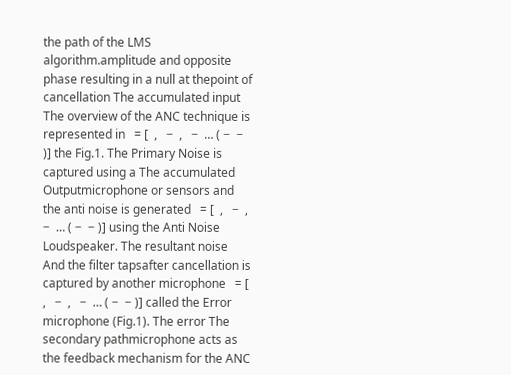the path of the LMS algorithm.amplitude and opposite phase resulting in a null at thepoint of cancellation The accumulated input The overview of the ANC technique is represented in   = [  ,   −  ,   −  … ( −  − )] the Fig.1. The Primary Noise is captured using a The accumulated Outputmicrophone or sensors and the anti noise is generated   = [  ,   −  ,   −  … ( −  − )] using the Anti Noise Loudspeaker. The resultant noise And the filter tapsafter cancellation is captured by another microphone   = [  ,   −  ,   −  … ( −  − )] called the Error microphone (Fig.1). The error The secondary pathmicrophone acts as the feedback mechanism for the ANC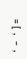= [  ,   −  ,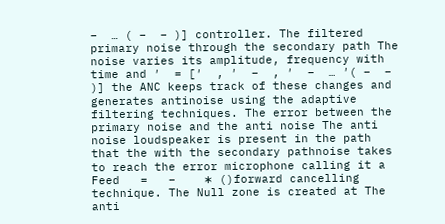−  … ( −  − )] controller. The filtered primary noise through the secondary path The noise varies its amplitude, frequency with time and ′  = [′  , ′  −  , ′  −  … ′( −  − )] the ANC keeps track of these changes and generates antinoise using the adaptive filtering techniques. The error between the primary noise and the anti noise The anti noise loudspeaker is present in the path that the with the secondary pathnoise takes to reach the error microphone calling it a Feed   =   −    ∗ ()forward cancelling technique. The Null zone is created at The anti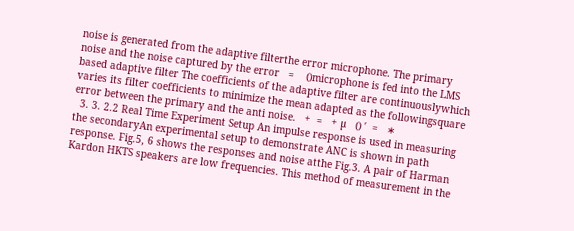noise is generated from the adaptive filterthe error microphone. The primary noise and the noise captured by the error   =    ()microphone is fed into the LMS based adaptive filter The coefficients of the adaptive filter are continuouslywhich varies its filter coefficients to minimize the mean adapted as the followingsquare error between the primary and the anti noise.   +  =   + µ   () ′  =   ∗
  3. 3. 2.2 Real Time Experiment Setup An impulse response is used in measuring the secondaryAn experimental setup to demonstrate ANC is shown in path response. Fig.5, 6 shows the responses and noise atthe Fig.3. A pair of Harman Kardon HKTS speakers are low frequencies. This method of measurement in the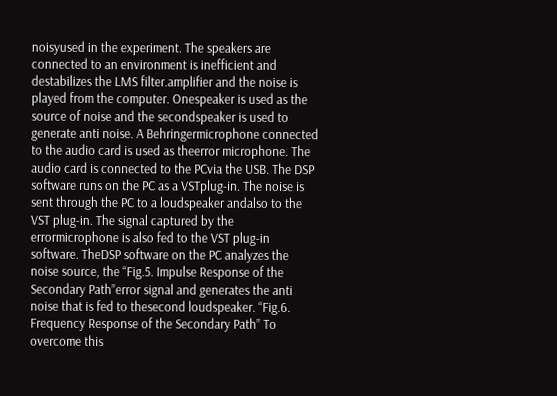noisyused in the experiment. The speakers are connected to an environment is inefficient and destabilizes the LMS filter.amplifier and the noise is played from the computer. Onespeaker is used as the source of noise and the secondspeaker is used to generate anti noise. A Behringermicrophone connected to the audio card is used as theerror microphone. The audio card is connected to the PCvia the USB. The DSP software runs on the PC as a VSTplug-in. The noise is sent through the PC to a loudspeaker andalso to the VST plug-in. The signal captured by the errormicrophone is also fed to the VST plug-in software. TheDSP software on the PC analyzes the noise source, the “Fig.5. Impulse Response of the Secondary Path”error signal and generates the anti noise that is fed to thesecond loudspeaker. “Fig.6. Frequency Response of the Secondary Path” To overcome this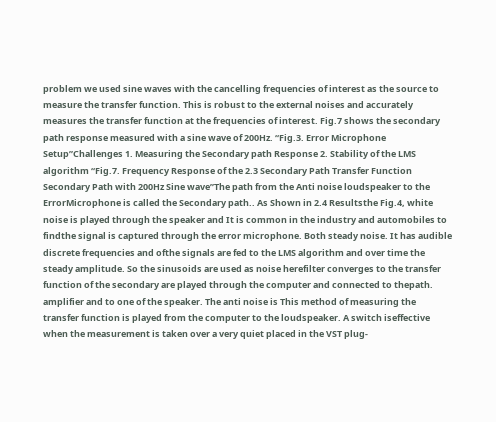problem we used sine waves with the cancelling frequencies of interest as the source to measure the transfer function. This is robust to the external noises and accurately measures the transfer function at the frequencies of interest. Fig.7 shows the secondary path response measured with a sine wave of 200Hz. “Fig.3. Error Microphone Setup”Challenges 1. Measuring the Secondary path Response 2. Stability of the LMS algorithm “Fig.7. Frequency Response of the 2.3 Secondary Path Transfer Function Secondary Path with 200Hz Sine wave”The path from the Anti noise loudspeaker to the ErrorMicrophone is called the Secondary path.. As Shown in 2.4 Resultsthe Fig.4, white noise is played through the speaker and It is common in the industry and automobiles to findthe signal is captured through the error microphone. Both steady noise. It has audible discrete frequencies and ofthe signals are fed to the LMS algorithm and over time the steady amplitude. So the sinusoids are used as noise herefilter converges to the transfer function of the secondary are played through the computer and connected to thepath. amplifier and to one of the speaker. The anti noise is This method of measuring the transfer function is played from the computer to the loudspeaker. A switch iseffective when the measurement is taken over a very quiet placed in the VST plug-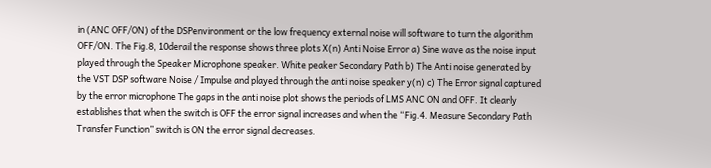in (ANC OFF/ON) of the DSPenvironment or the low frequency external noise will software to turn the algorithm OFF/ON. The Fig.8, 10derail the response shows three plots X(n) Anti Noise Error a) Sine wave as the noise input played through the Speaker Microphone speaker. White peaker Secondary Path b) The Anti noise generated by the VST DSP software Noise / Impulse and played through the anti noise speaker y(n) c) The Error signal captured by the error microphone The gaps in the anti noise plot shows the periods of LMS ANC ON and OFF. It clearly establishes that when the switch is OFF the error signal increases and when the “Fig.4. Measure Secondary Path Transfer Function” switch is ON the error signal decreases.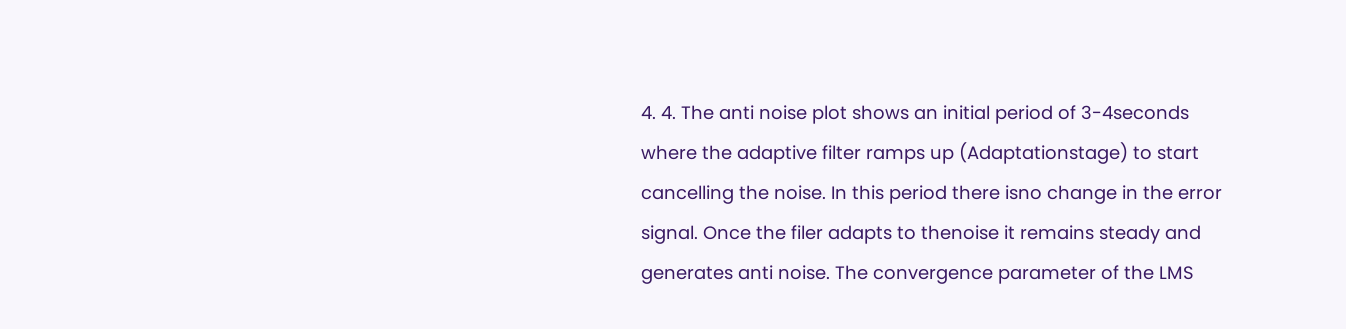4. 4. The anti noise plot shows an initial period of 3-4seconds where the adaptive filter ramps up (Adaptationstage) to start cancelling the noise. In this period there isno change in the error signal. Once the filer adapts to thenoise it remains steady and generates anti noise. The convergence parameter of the LMS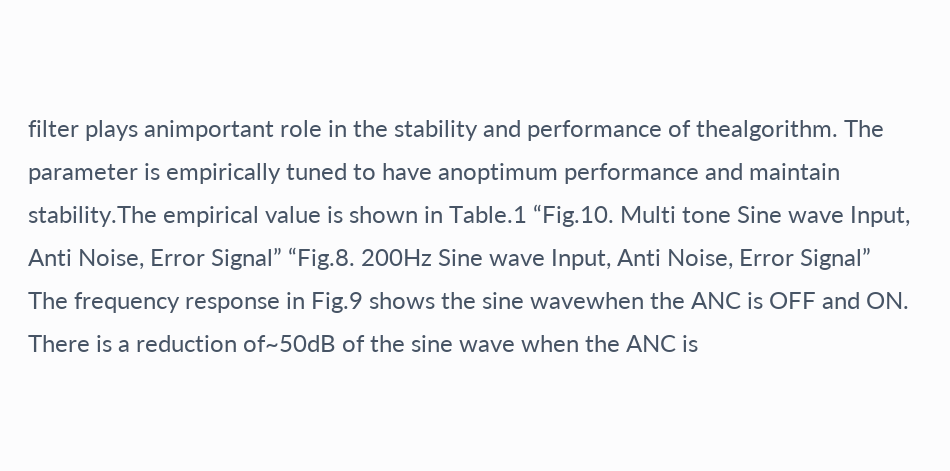filter plays animportant role in the stability and performance of thealgorithm. The parameter is empirically tuned to have anoptimum performance and maintain stability.The empirical value is shown in Table.1 “Fig.10. Multi tone Sine wave Input, Anti Noise, Error Signal” “Fig.8. 200Hz Sine wave Input, Anti Noise, Error Signal” The frequency response in Fig.9 shows the sine wavewhen the ANC is OFF and ON. There is a reduction of~50dB of the sine wave when the ANC is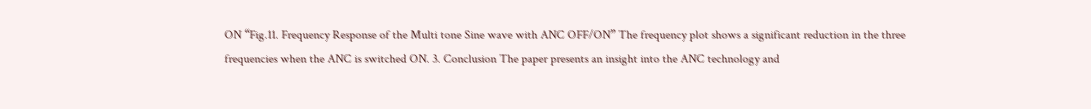ON “Fig.11. Frequency Response of the Multi tone Sine wave with ANC OFF/ON” The frequency plot shows a significant reduction in the three frequencies when the ANC is switched ON. 3. Conclusion The paper presents an insight into the ANC technology and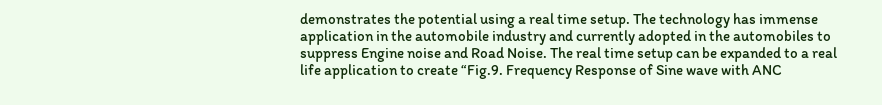demonstrates the potential using a real time setup. The technology has immense application in the automobile industry and currently adopted in the automobiles to suppress Engine noise and Road Noise. The real time setup can be expanded to a real life application to create “Fig.9. Frequency Response of Sine wave with ANC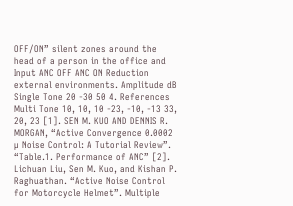OFF/ON” silent zones around the head of a person in the office and Input ANC OFF ANC ON Reduction external environments. Amplitude dB Single Tone 20 -30 50 4. References Multi Tone 10, 10, 10 -23, -10, -13 33, 20, 23 [1]. SEN M. KUO AND DENNIS R. MORGAN, “Active Convergence 0.0002 µ Noise Control: A Tutorial Review”. “Table.1. Performance of ANC” [2]. Lichuan Liu, Sen M. Kuo, and Kishan P. Raghuathan. “Active Noise Control for Motorcycle Helmet”. Multiple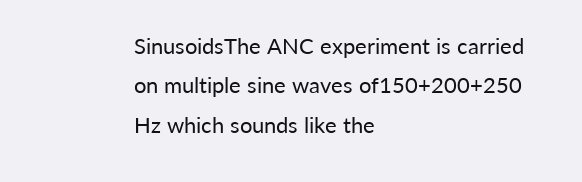SinusoidsThe ANC experiment is carried on multiple sine waves of150+200+250 Hz which sounds like the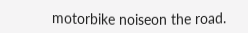motorbike noiseon the road.